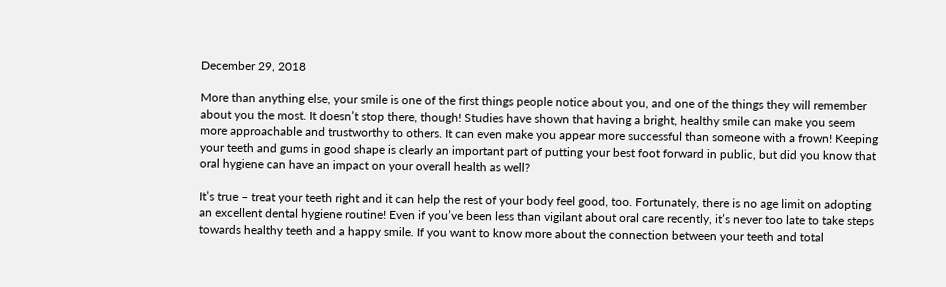December 29, 2018

More than anything else, your smile is one of the first things people notice about you, and one of the things they will remember about you the most. It doesn’t stop there, though! Studies have shown that having a bright, healthy smile can make you seem more approachable and trustworthy to others. It can even make you appear more successful than someone with a frown! Keeping your teeth and gums in good shape is clearly an important part of putting your best foot forward in public, but did you know that oral hygiene can have an impact on your overall health as well?

It’s true – treat your teeth right and it can help the rest of your body feel good, too. Fortunately, there is no age limit on adopting an excellent dental hygiene routine! Even if you’ve been less than vigilant about oral care recently, it’s never too late to take steps towards healthy teeth and a happy smile. If you want to know more about the connection between your teeth and total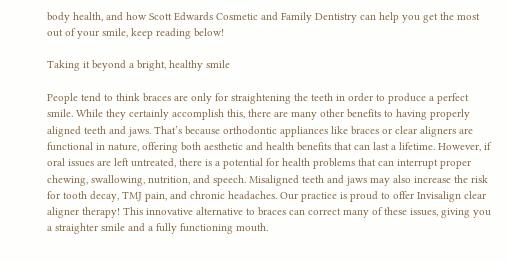body health, and how Scott Edwards Cosmetic and Family Dentistry can help you get the most out of your smile, keep reading below!

Taking it beyond a bright, healthy smile

People tend to think braces are only for straightening the teeth in order to produce a perfect smile. While they certainly accomplish this, there are many other benefits to having properly aligned teeth and jaws. That’s because orthodontic appliances like braces or clear aligners are functional in nature, offering both aesthetic and health benefits that can last a lifetime. However, if oral issues are left untreated, there is a potential for health problems that can interrupt proper chewing, swallowing, nutrition, and speech. Misaligned teeth and jaws may also increase the risk for tooth decay, TMJ pain, and chronic headaches. Our practice is proud to offer Invisalign clear aligner therapy! This innovative alternative to braces can correct many of these issues, giving you a straighter smile and a fully functioning mouth.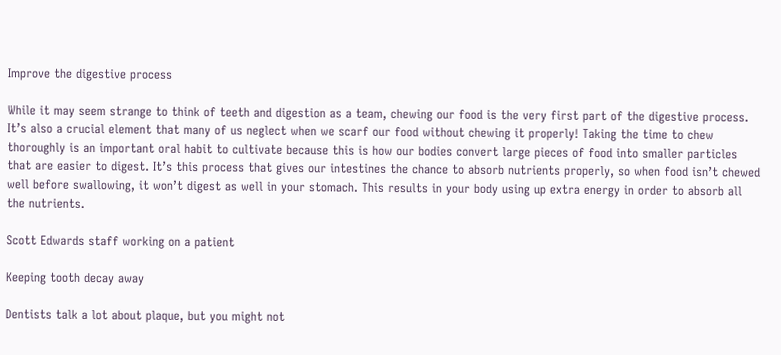Improve the digestive process

While it may seem strange to think of teeth and digestion as a team, chewing our food is the very first part of the digestive process. It’s also a crucial element that many of us neglect when we scarf our food without chewing it properly! Taking the time to chew thoroughly is an important oral habit to cultivate because this is how our bodies convert large pieces of food into smaller particles that are easier to digest. It’s this process that gives our intestines the chance to absorb nutrients properly, so when food isn’t chewed well before swallowing, it won’t digest as well in your stomach. This results in your body using up extra energy in order to absorb all the nutrients.

Scott Edwards staff working on a patient

Keeping tooth decay away

Dentists talk a lot about plaque, but you might not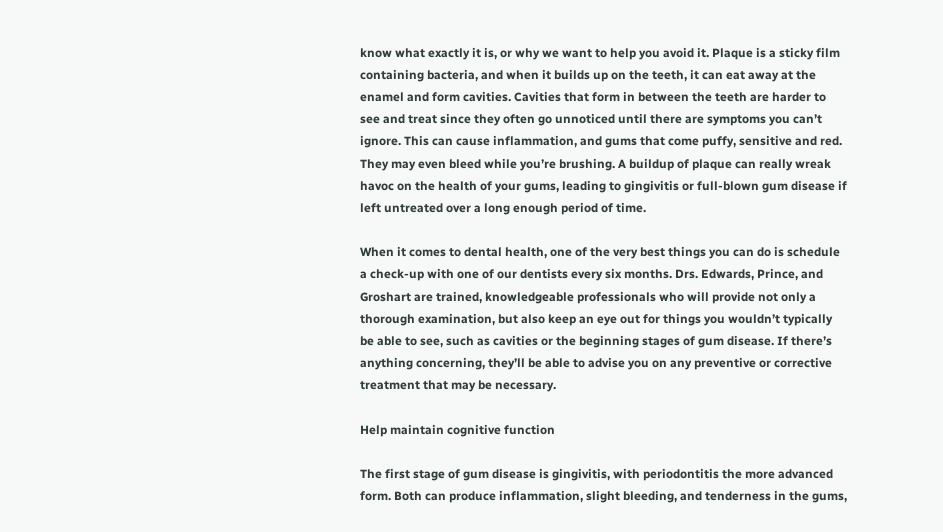know what exactly it is, or why we want to help you avoid it. Plaque is a sticky film containing bacteria, and when it builds up on the teeth, it can eat away at the enamel and form cavities. Cavities that form in between the teeth are harder to see and treat since they often go unnoticed until there are symptoms you can’t ignore. This can cause inflammation, and gums that come puffy, sensitive and red. They may even bleed while you’re brushing. A buildup of plaque can really wreak havoc on the health of your gums, leading to gingivitis or full-blown gum disease if left untreated over a long enough period of time.

When it comes to dental health, one of the very best things you can do is schedule a check-up with one of our dentists every six months. Drs. Edwards, Prince, and Groshart are trained, knowledgeable professionals who will provide not only a thorough examination, but also keep an eye out for things you wouldn’t typically be able to see, such as cavities or the beginning stages of gum disease. If there’s anything concerning, they’ll be able to advise you on any preventive or corrective treatment that may be necessary.

Help maintain cognitive function

The first stage of gum disease is gingivitis, with periodontitis the more advanced form. Both can produce inflammation, slight bleeding, and tenderness in the gums,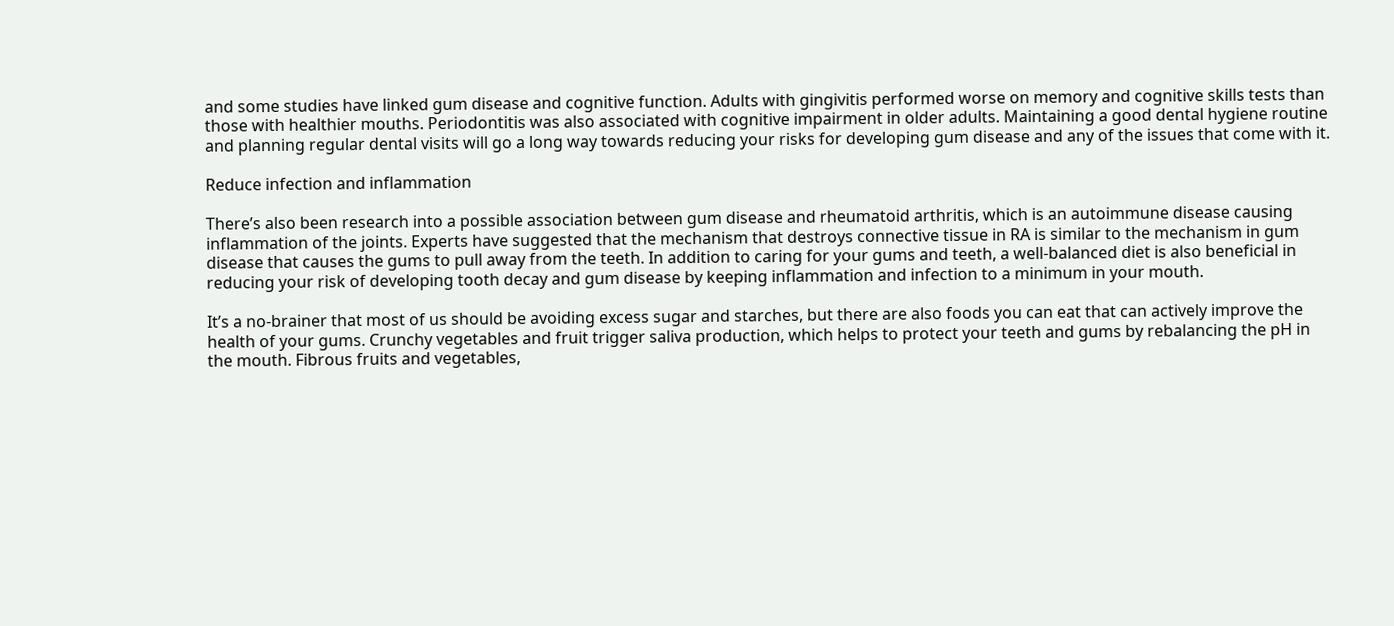and some studies have linked gum disease and cognitive function. Adults with gingivitis performed worse on memory and cognitive skills tests than those with healthier mouths. Periodontitis was also associated with cognitive impairment in older adults. Maintaining a good dental hygiene routine and planning regular dental visits will go a long way towards reducing your risks for developing gum disease and any of the issues that come with it.

Reduce infection and inflammation

There’s also been research into a possible association between gum disease and rheumatoid arthritis, which is an autoimmune disease causing inflammation of the joints. Experts have suggested that the mechanism that destroys connective tissue in RA is similar to the mechanism in gum disease that causes the gums to pull away from the teeth. In addition to caring for your gums and teeth, a well-balanced diet is also beneficial in reducing your risk of developing tooth decay and gum disease by keeping inflammation and infection to a minimum in your mouth.

It’s a no-brainer that most of us should be avoiding excess sugar and starches, but there are also foods you can eat that can actively improve the health of your gums. Crunchy vegetables and fruit trigger saliva production, which helps to protect your teeth and gums by rebalancing the pH in the mouth. Fibrous fruits and vegetables,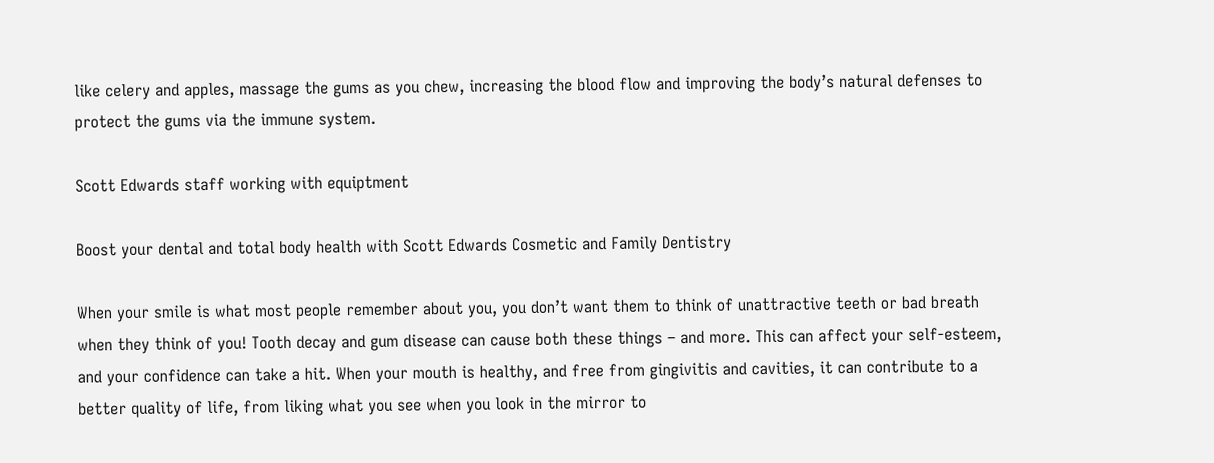like celery and apples, massage the gums as you chew, increasing the blood flow and improving the body’s natural defenses to protect the gums via the immune system.

Scott Edwards staff working with equiptment

Boost your dental and total body health with Scott Edwards Cosmetic and Family Dentistry

When your smile is what most people remember about you, you don’t want them to think of unattractive teeth or bad breath when they think of you! Tooth decay and gum disease can cause both these things – and more. This can affect your self-esteem, and your confidence can take a hit. When your mouth is healthy, and free from gingivitis and cavities, it can contribute to a better quality of life, from liking what you see when you look in the mirror to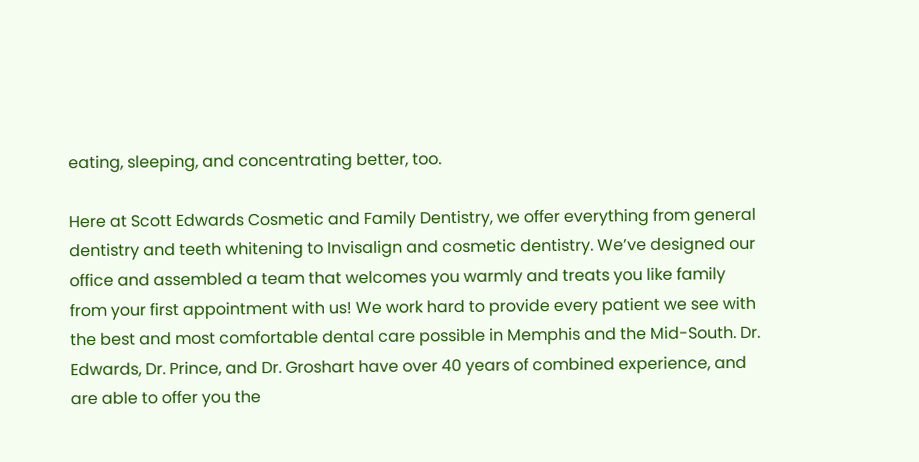eating, sleeping, and concentrating better, too.

Here at Scott Edwards Cosmetic and Family Dentistry, we offer everything from general dentistry and teeth whitening to Invisalign and cosmetic dentistry. We’ve designed our office and assembled a team that welcomes you warmly and treats you like family from your first appointment with us! We work hard to provide every patient we see with the best and most comfortable dental care possible in Memphis and the Mid-South. Dr. Edwards, Dr. Prince, and Dr. Groshart have over 40 years of combined experience, and are able to offer you the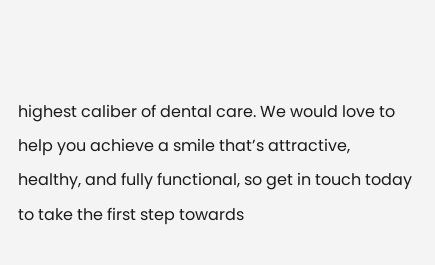highest caliber of dental care. We would love to help you achieve a smile that’s attractive, healthy, and fully functional, so get in touch today to take the first step towards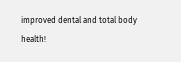improved dental and total body health!